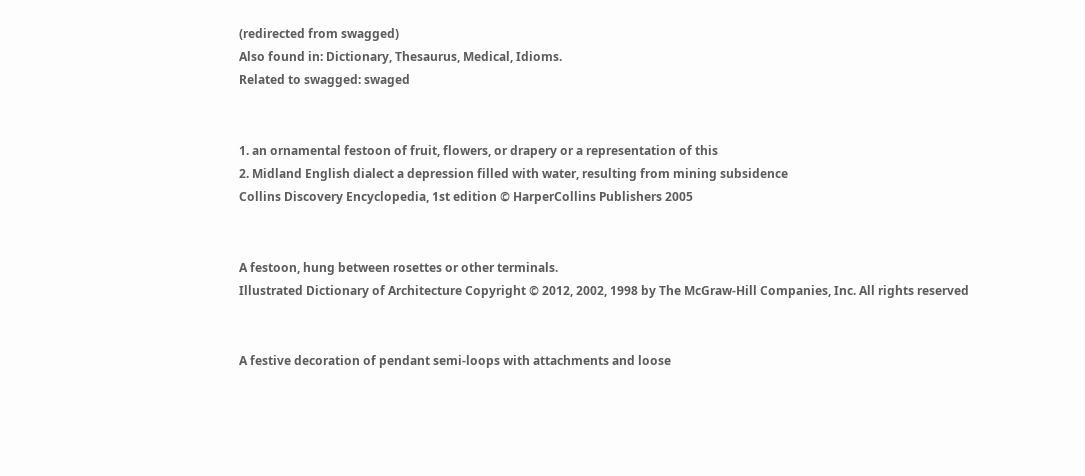(redirected from swagged)
Also found in: Dictionary, Thesaurus, Medical, Idioms.
Related to swagged: swaged


1. an ornamental festoon of fruit, flowers, or drapery or a representation of this
2. Midland English dialect a depression filled with water, resulting from mining subsidence
Collins Discovery Encyclopedia, 1st edition © HarperCollins Publishers 2005


A festoon, hung between rosettes or other terminals.
Illustrated Dictionary of Architecture Copyright © 2012, 2002, 1998 by The McGraw-Hill Companies, Inc. All rights reserved


A festive decoration of pendant semi-loops with attachments and loose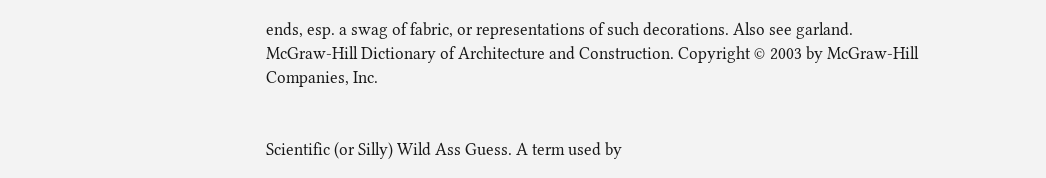ends, esp. a swag of fabric, or representations of such decorations. Also see garland.
McGraw-Hill Dictionary of Architecture and Construction. Copyright © 2003 by McGraw-Hill Companies, Inc.


Scientific (or Silly) Wild Ass Guess. A term used by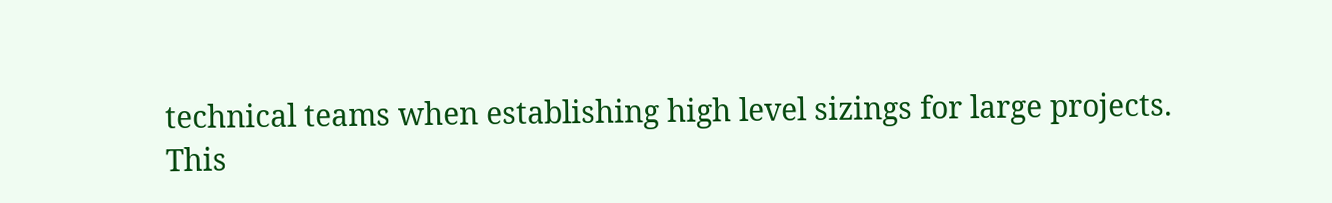technical teams when establishing high level sizings for large projects.
This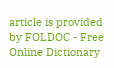article is provided by FOLDOC - Free Online Dictionary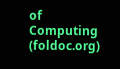of Computing (foldoc.org)